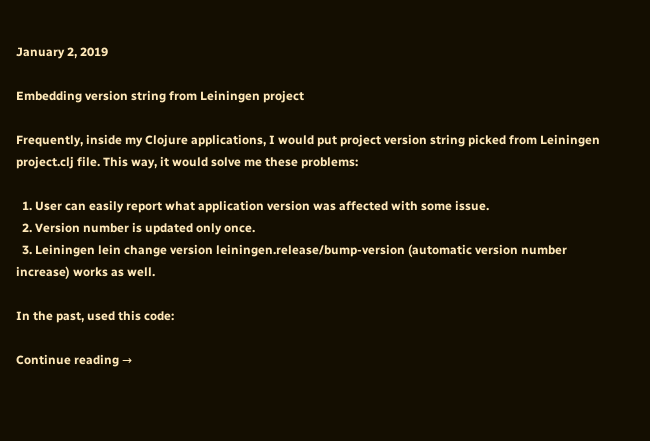January 2, 2019

Embedding version string from Leiningen project

Frequently, inside my Clojure applications, I would put project version string picked from Leiningen project.clj file. This way, it would solve me these problems:

  1. User can easily report what application version was affected with some issue.
  2. Version number is updated only once.
  3. Leiningen lein change version leiningen.release/bump-version (automatic version number increase) works as well.

In the past, used this code:

Continue reading →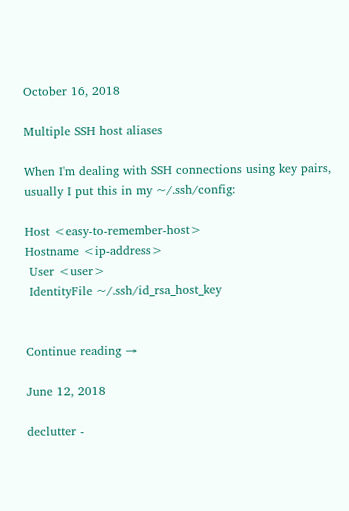October 16, 2018

Multiple SSH host aliases

When I'm dealing with SSH connections using key pairs, usually I put this in my ~/.ssh/config:

Host <easy-to-remember-host>
Hostname <ip-address>
 User <user>
 IdentityFile ~/.ssh/id_rsa_host_key


Continue reading →

June 12, 2018

declutter -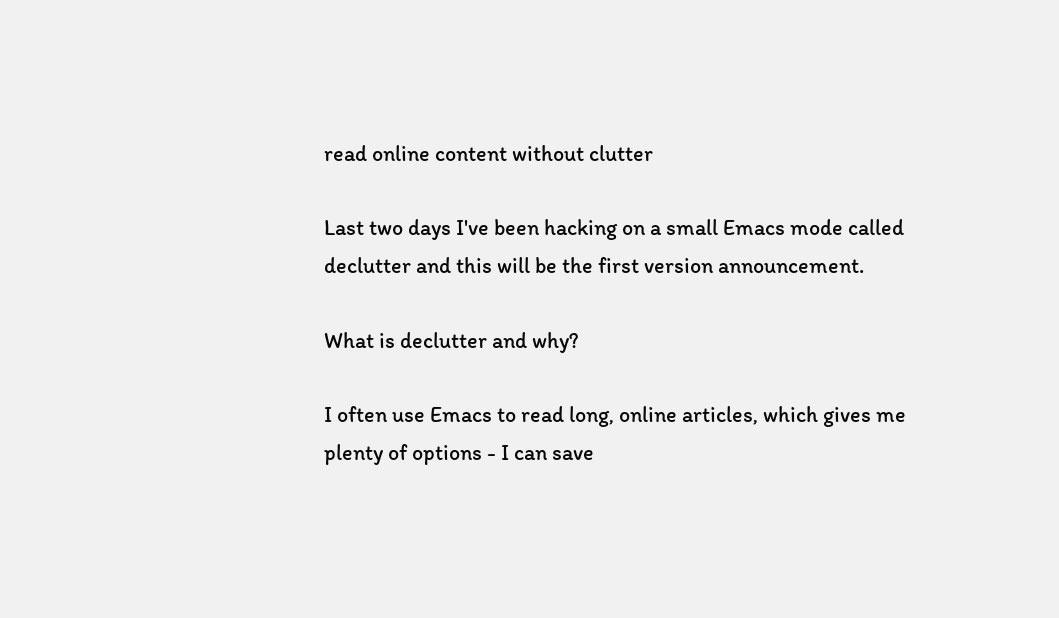read online content without clutter

Last two days I've been hacking on a small Emacs mode called declutter and this will be the first version announcement.

What is declutter and why?

I often use Emacs to read long, online articles, which gives me plenty of options - I can save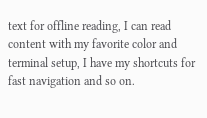text for offline reading, I can read content with my favorite color and terminal setup, I have my shortcuts for fast navigation and so on.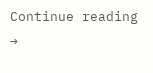Continue reading →